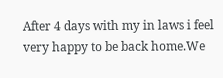After 4 days with my in laws i feel very happy to be back home.We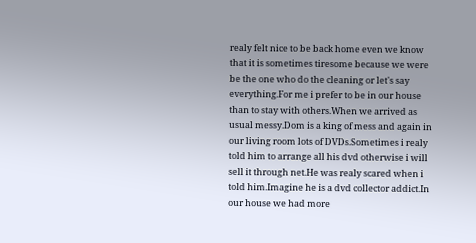realy felt nice to be back home even we know that it is sometimes tiresome because we were be the one who do the cleaning or let's say everything.For me i prefer to be in our house than to stay with others.When we arrived as usual messy.Dom is a king of mess and again in our living room lots of DVDs.Sometimes i realy told him to arrange all his dvd otherwise i will sell it through net.He was realy scared when i told him.Imagine he is a dvd collector addict.In our house we had more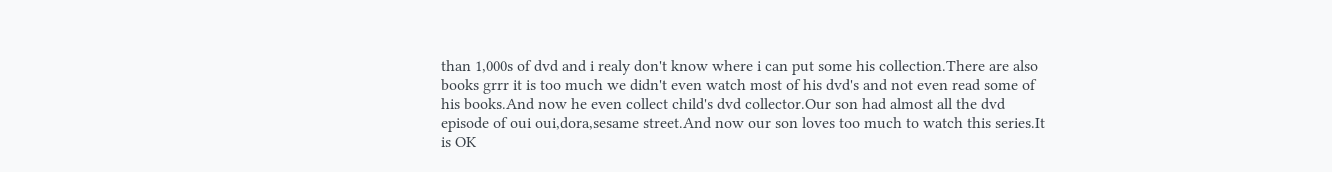than 1,000s of dvd and i realy don't know where i can put some his collection.There are also books grrr it is too much we didn't even watch most of his dvd's and not even read some of his books.And now he even collect child's dvd collector.Our son had almost all the dvd episode of oui oui,dora,sesame street.And now our son loves too much to watch this series.It is OK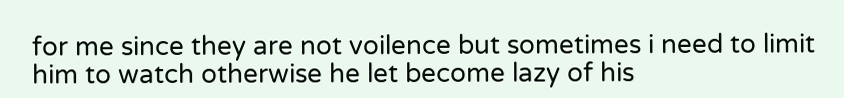for me since they are not voilence but sometimes i need to limit him to watch otherwise he let become lazy of his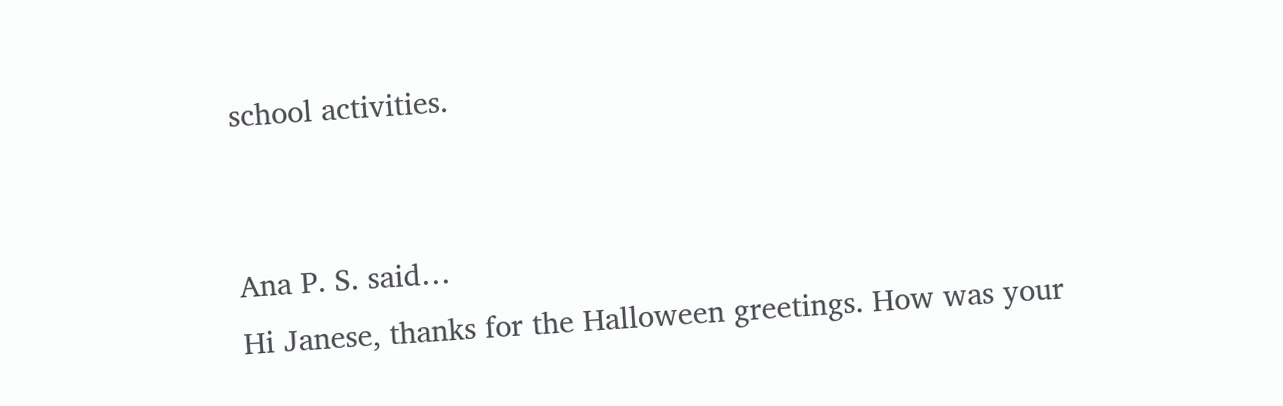school activities.


Ana P. S. said…
Hi Janese, thanks for the Halloween greetings. How was your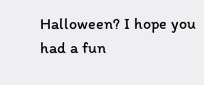Halloween? I hope you had a fun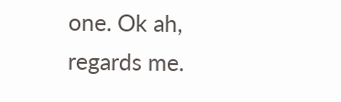one. Ok ah, regards me.